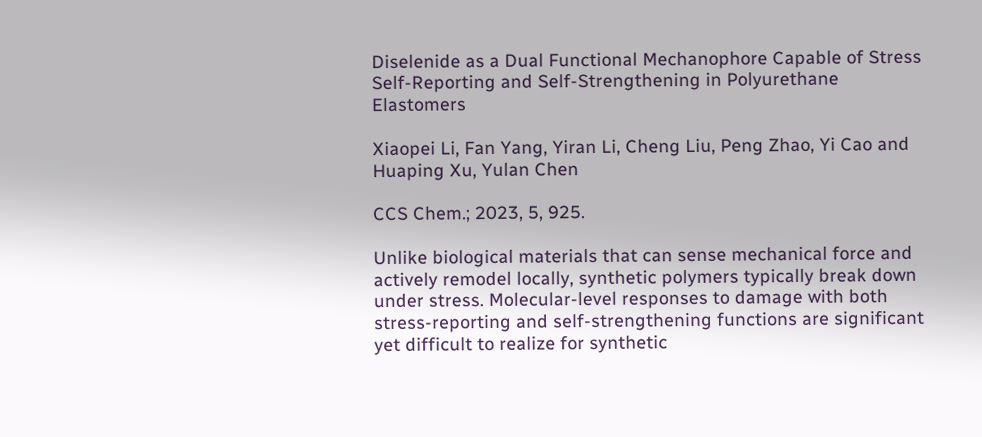Diselenide as a Dual Functional Mechanophore Capable of Stress Self-Reporting and Self-Strengthening in Polyurethane Elastomers

Xiaopei Li, Fan Yang, Yiran Li, Cheng Liu, Peng Zhao, Yi Cao and Huaping Xu, Yulan Chen

CCS Chem.; 2023, 5, 925.

Unlike biological materials that can sense mechanical force and actively remodel locally, synthetic polymers typically break down under stress. Molecular-level responses to damage with both stress-reporting and self-strengthening functions are significant yet difficult to realize for synthetic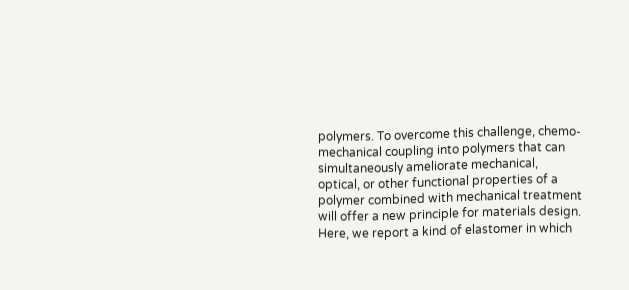polymers. To overcome this challenge, chemo-mechanical coupling into polymers that can simultaneously ameliorate mechanical, optical, or other functional properties of a polymer combined with mechanical treatment will offer a new principle for materials design. Here, we report a kind of elastomer in which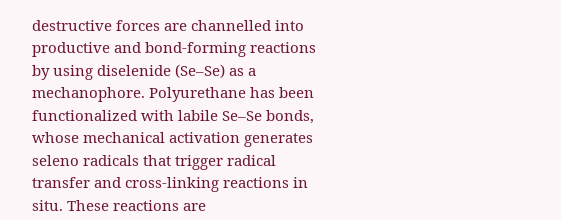destructive forces are channelled into productive and bond-forming reactions by using diselenide (Se–Se) as a mechanophore. Polyurethane has been functionalized with labile Se–Se bonds, whose mechanical activation generates seleno radicals that trigger radical transfer and cross-linking reactions in situ. These reactions are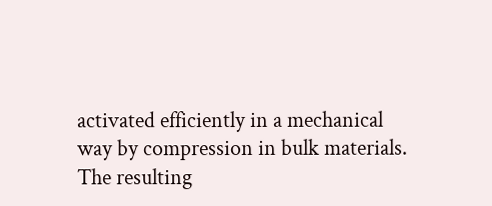activated efficiently in a mechanical way by compression in bulk materials. The resulting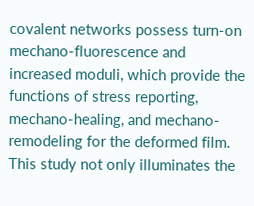covalent networks possess turn-on mechano-fluorescence and increased moduli, which provide the functions of stress reporting, mechano-healing, and mechano-remodeling for the deformed film. This study not only illuminates the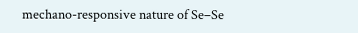mechano-responsive nature of Se–Se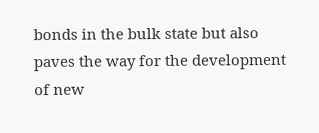bonds in the bulk state but also paves the way for the development of new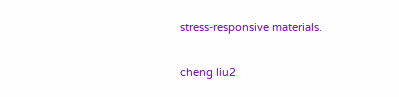stress-responsive materials.

cheng liu2